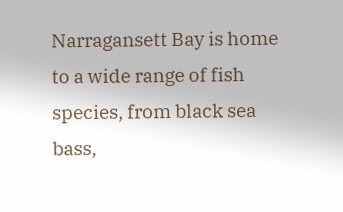Narragansett Bay is home to a wide range of fish species, from black sea bass,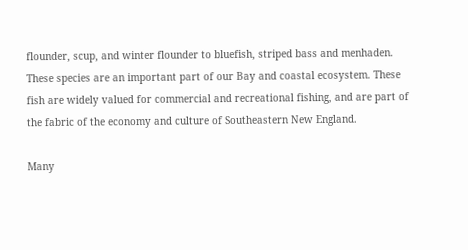flounder, scup, and winter flounder to bluefish, striped bass and menhaden. These species are an important part of our Bay and coastal ecosystem. These fish are widely valued for commercial and recreational fishing, and are part of the fabric of the economy and culture of Southeastern New England.

Many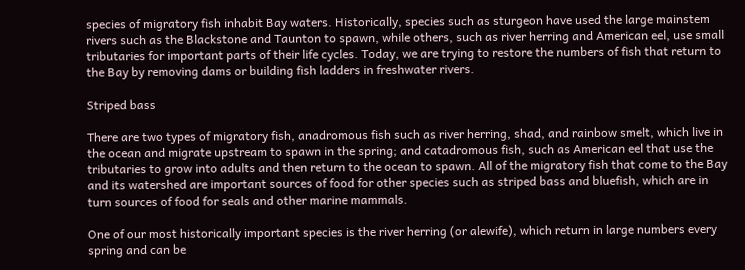species of migratory fish inhabit Bay waters. Historically, species such as sturgeon have used the large mainstem rivers such as the Blackstone and Taunton to spawn, while others, such as river herring and American eel, use small tributaries for important parts of their life cycles. Today, we are trying to restore the numbers of fish that return to the Bay by removing dams or building fish ladders in freshwater rivers.

Striped bass

There are two types of migratory fish, anadromous fish such as river herring, shad, and rainbow smelt, which live in the ocean and migrate upstream to spawn in the spring; and catadromous fish, such as American eel that use the tributaries to grow into adults and then return to the ocean to spawn. All of the migratory fish that come to the Bay and its watershed are important sources of food for other species such as striped bass and bluefish, which are in turn sources of food for seals and other marine mammals.

One of our most historically important species is the river herring (or alewife), which return in large numbers every spring and can be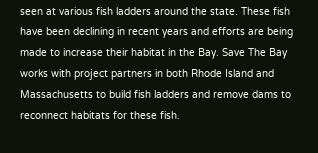seen at various fish ladders around the state. These fish have been declining in recent years and efforts are being made to increase their habitat in the Bay. Save The Bay works with project partners in both Rhode Island and Massachusetts to build fish ladders and remove dams to reconnect habitats for these fish.